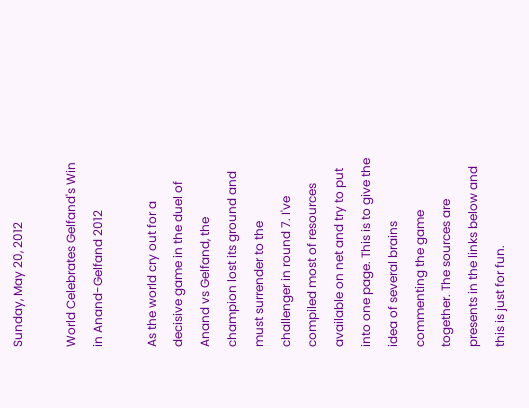Sunday, May 20, 2012

World Celebrates Gelfand's Win in Anand-Gelfand 2012

As the world cry out for a decisive game in the duel of Anand vs Gelfand, the champion lost its ground and must surrender to the challenger in round 7. I've compiled most of resources available on net and try to put into one page. This is to give the idea of several brains commenting the game together. The sources are presents in the links below and this is just for fun.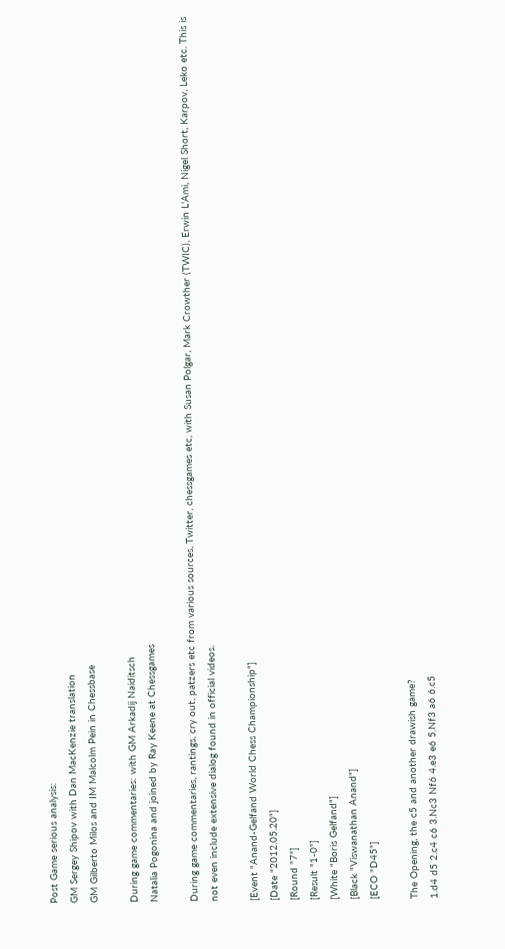Post Game serious analysis:
GM Sergey Shipov with Dan MacKenzie translation
GM Gilberto Milos and IM Malcolm Pein in Chessbase

During game commentaries: with GM Arkadij Naiditsch
Natalia Pogonina and joined by Ray Keene at Chessgames

During game commentaries, rantings, cry out, patzers etc from various sources, Twitter, chessgames etc, with Susan Polgar, Mark Crowther (TWIC), Erwin L'Ami, Nigel Short, Karpov, Leko etc. This is not even include extensive dialog found in official videos.

[Event "Anand-Gelfand World Chess Championship"]
[Date "2012.05.20"]
[Round "7"]
[Result "1-0"]
[White "Boris Gelfand"]
[Black "Viswanathan Anand"]
[ECO "D45"]

The Opening, the c5 and another drawish game?
1.d4 d5 2.c4 c6 3.Nc3 Nf6 4.e3 e6 5.Nf3 a6 6.c5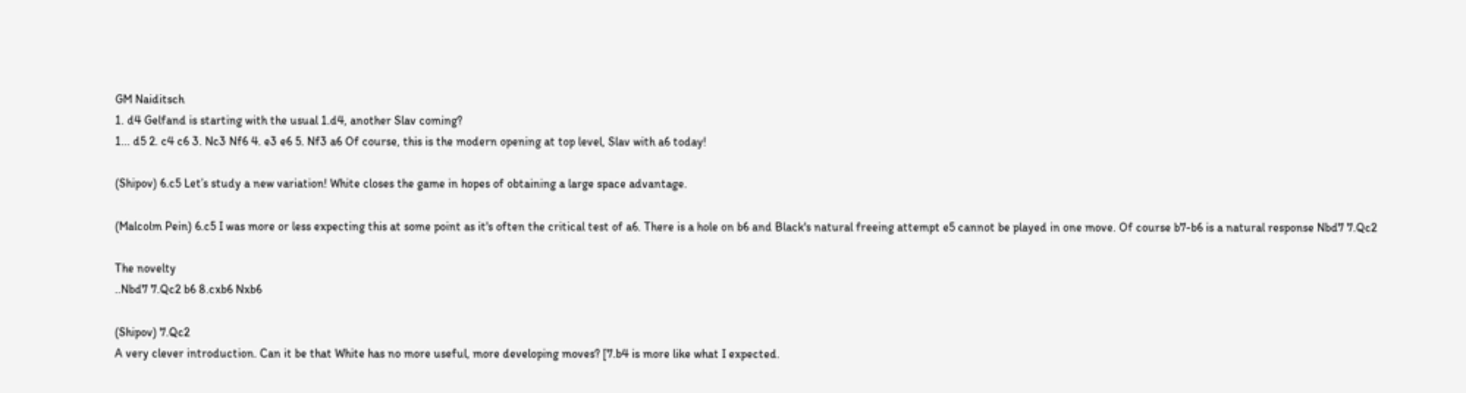GM Naiditsch
1. d4 Gelfand is starting with the usual 1.d4, another Slav coming?
1... d5 2. c4 c6 3. Nc3 Nf6 4. e3 e6 5. Nf3 a6 Of course, this is the modern opening at top level, Slav with a6 today!

(Shipov) 6.c5 Let’s study a new variation! White closes the game in hopes of obtaining a large space advantage.

(Malcolm Pein) 6.c5 I was more or less expecting this at some point as it's often the critical test of a6. There is a hole on b6 and Black's natural freeing attempt e5 cannot be played in one move. Of course b7-b6 is a natural response Nbd7 7.Qc2

The novelty
..Nbd7 7.Qc2 b6 8.cxb6 Nxb6

(Shipov) 7.Qc2
A very clever introduction. Can it be that White has no more useful, more developing moves? [7.b4 is more like what I expected.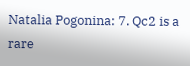Natalia Pogonina: 7. Qc2 is a rare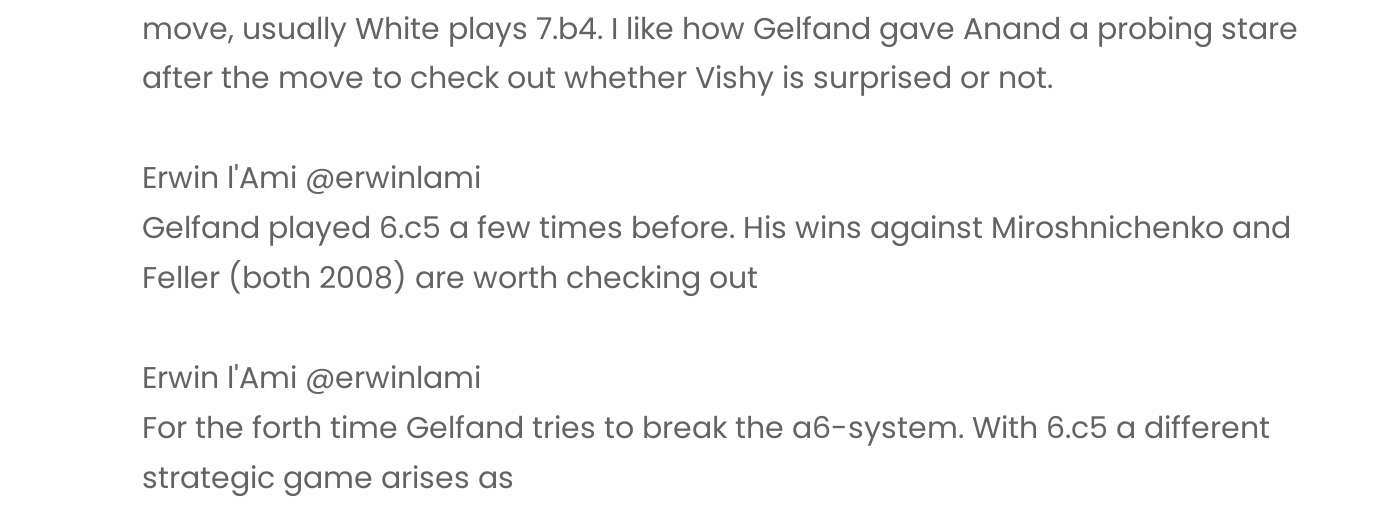move, usually White plays 7.b4. I like how Gelfand gave Anand a probing stare after the move to check out whether Vishy is surprised or not.

Erwin l'Ami @erwinlami
Gelfand played 6.c5 a few times before. His wins against Miroshnichenko and Feller (both 2008) are worth checking out

Erwin l'Ami @erwinlami
For the forth time Gelfand tries to break the a6-system. With 6.c5 a different strategic game arises as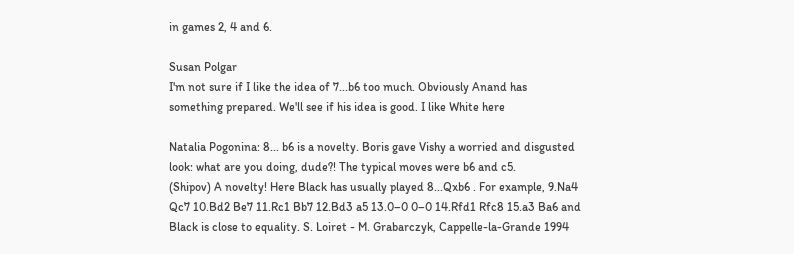in games 2, 4 and 6.

Susan Polgar
I'm not sure if I like the idea of 7...b6 too much. Obviously Anand has something prepared. We'll see if his idea is good. I like White here

Natalia Pogonina: 8... b6 is a novelty. Boris gave Vishy a worried and disgusted look: what are you doing, dude?! The typical moves were b6 and c5.
(Shipov) A novelty! Here Black has usually played 8...Qxb6 . For example, 9.Na4 Qc7 10.Bd2 Be7 11.Rc1 Bb7 12.Bd3 a5 13.0–0 0–0 14.Rfd1 Rfc8 15.a3 Ba6 and Black is close to equality. S. Loiret - M. Grabarczyk, Cappelle-la-Grande 1994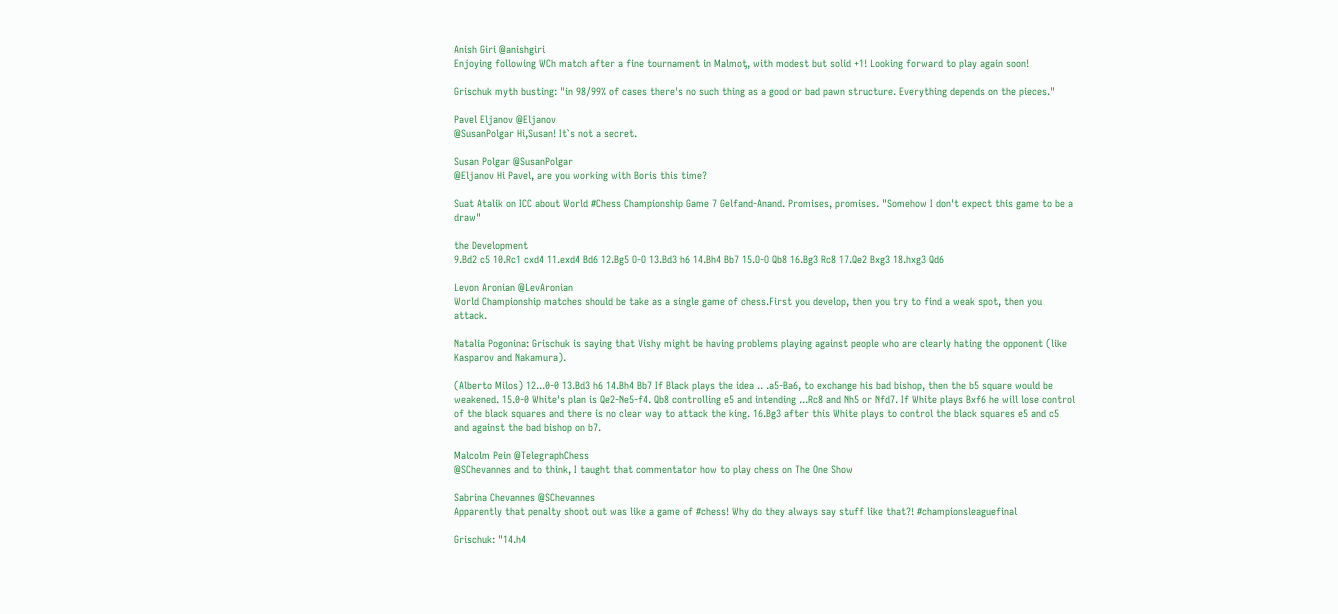Anish Giri @anishgiri
Enjoying following WCh match after a fine tournament in Malmoƫ, with modest but solid +1! Looking forward to play again soon!

Grischuk myth busting: "in 98/99% of cases there's no such thing as a good or bad pawn structure. Everything depends on the pieces."

Pavel Eljanov @Eljanov
@SusanPolgar Hi,Susan! It`s not a secret.

Susan Polgar @SusanPolgar
@Eljanov Hi Pavel, are you working with Boris this time?

Suat Atalik on ICC about World #Chess Championship Game 7 Gelfand-Anand. Promises, promises. "Somehow I don't expect this game to be a draw"

the Development
9.Bd2 c5 10.Rc1 cxd4 11.exd4 Bd6 12.Bg5 O-O 13.Bd3 h6 14.Bh4 Bb7 15.O-O Qb8 16.Bg3 Rc8 17.Qe2 Bxg3 18.hxg3 Qd6

Levon Aronian @LevAronian
World Championship matches should be take as a single game of chess.First you develop, then you try to find a weak spot, then you attack.

Natalia Pogonina: Grischuk is saying that Vishy might be having problems playing against people who are clearly hating the opponent (like Kasparov and Nakamura).

(Alberto Milos) 12...0-0 13.Bd3 h6 14.Bh4 Bb7 If Black plays the idea .. .a5-Ba6, to exchange his bad bishop, then the b5 square would be weakened. 15.0-0 White's plan is Qe2-Ne5-f4. Qb8 controlling e5 and intending ...Rc8 and Nh5 or Nfd7. If White plays Bxf6 he will lose control of the black squares and there is no clear way to attack the king. 16.Bg3 after this White plays to control the black squares e5 and c5 and against the bad bishop on b7.

Malcolm Pein @TelegraphChess
@SChevannes and to think, I taught that commentator how to play chess on The One Show

Sabrina Chevannes @SChevannes
Apparently that penalty shoot out was like a game of #chess! Why do they always say stuff like that?! #championsleaguefinal

Grischuk: "14.h4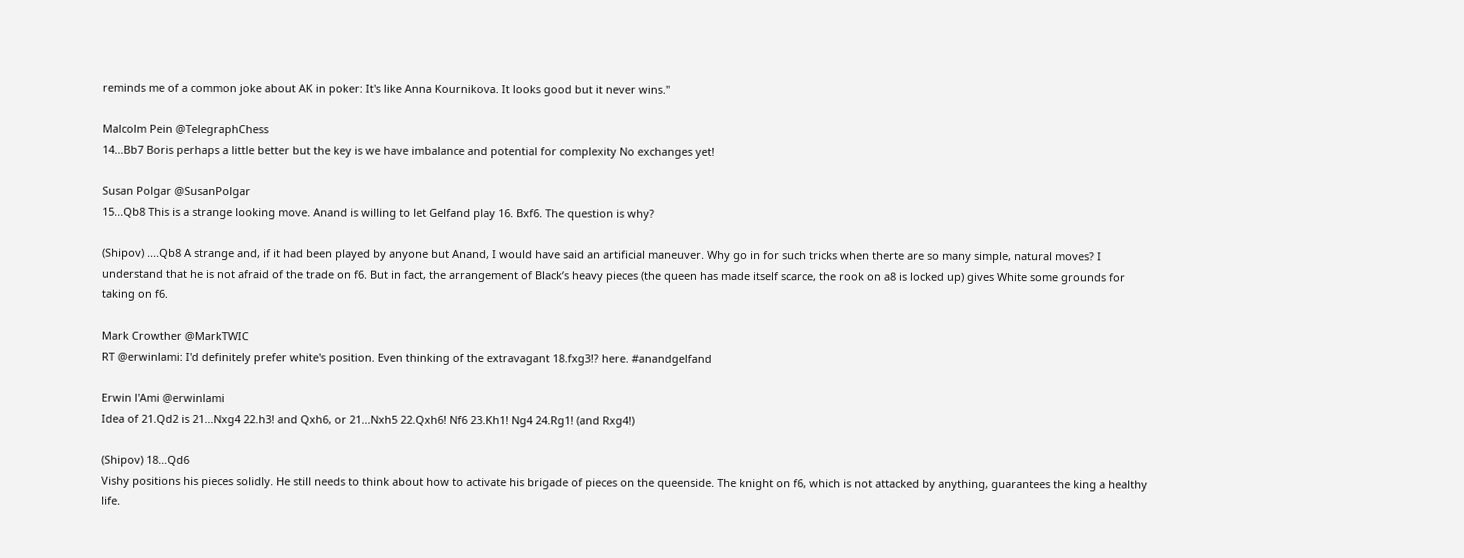reminds me of a common joke about AK in poker: It's like Anna Kournikova. It looks good but it never wins."

Malcolm Pein @TelegraphChess
14...Bb7 Boris perhaps a little better but the key is we have imbalance and potential for complexity No exchanges yet!

Susan Polgar @SusanPolgar
15...Qb8 This is a strange looking move. Anand is willing to let Gelfand play 16. Bxf6. The question is why?

(Shipov) ....Qb8 A strange and, if it had been played by anyone but Anand, I would have said an artificial maneuver. Why go in for such tricks when therte are so many simple, natural moves? I understand that he is not afraid of the trade on f6. But in fact, the arrangement of Black’s heavy pieces (the queen has made itself scarce, the rook on a8 is locked up) gives White some grounds for taking on f6.

Mark Crowther @MarkTWIC
RT @erwinlami: I'd definitely prefer white's position. Even thinking of the extravagant 18.fxg3!? here. #anandgelfand

Erwin l'Ami @erwinlami
Idea of 21.Qd2 is 21...Nxg4 22.h3! and Qxh6, or 21...Nxh5 22.Qxh6! Nf6 23.Kh1! Ng4 24.Rg1! (and Rxg4!)

(Shipov) 18…Qd6
Vishy positions his pieces solidly. He still needs to think about how to activate his brigade of pieces on the queenside. The knight on f6, which is not attacked by anything, guarantees the king a healthy life.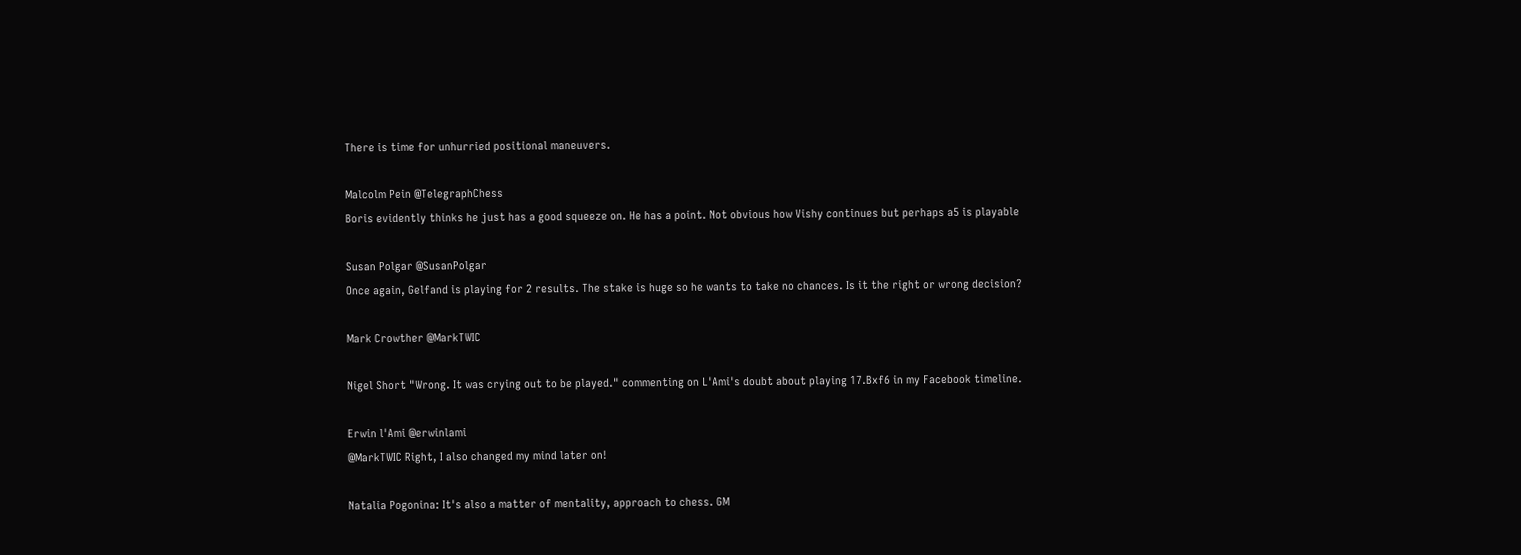There is time for unhurried positional maneuvers.

Malcolm Pein @TelegraphChess
Boris evidently thinks he just has a good squeeze on. He has a point. Not obvious how Vishy continues but perhaps a5 is playable

Susan Polgar @SusanPolgar
Once again, Gelfand is playing for 2 results. The stake is huge so he wants to take no chances. Is it the right or wrong decision?

Mark Crowther @MarkTWIC

Nigel Short "Wrong. It was crying out to be played." commenting on L'Ami's doubt about playing 17.Bxf6 in my Facebook timeline.

Erwin l'Ami @erwinlami
@MarkTWIC Right, I also changed my mind later on!

Natalia Pogonina: It's also a matter of mentality, approach to chess. GM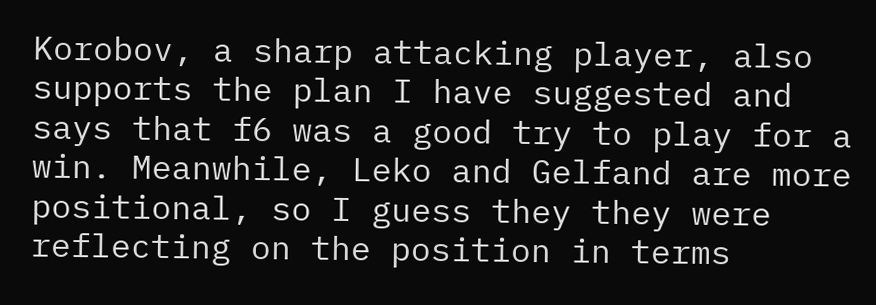Korobov, a sharp attacking player, also supports the plan I have suggested and says that f6 was a good try to play for a win. Meanwhile, Leko and Gelfand are more positional, so I guess they they were reflecting on the position in terms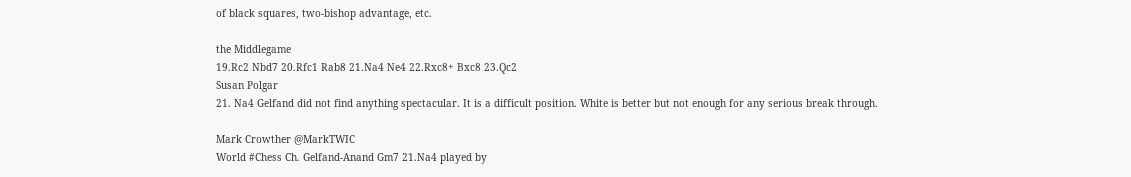of black squares, two-bishop advantage, etc.

the Middlegame
19.Rc2 Nbd7 20.Rfc1 Rab8 21.Na4 Ne4 22.Rxc8+ Bxc8 23.Qc2
Susan Polgar
21. Na4 Gelfand did not find anything spectacular. It is a difficult position. White is better but not enough for any serious break through.

Mark Crowther @MarkTWIC
World #Chess Ch. Gelfand-Anand Gm7 21.Na4 played by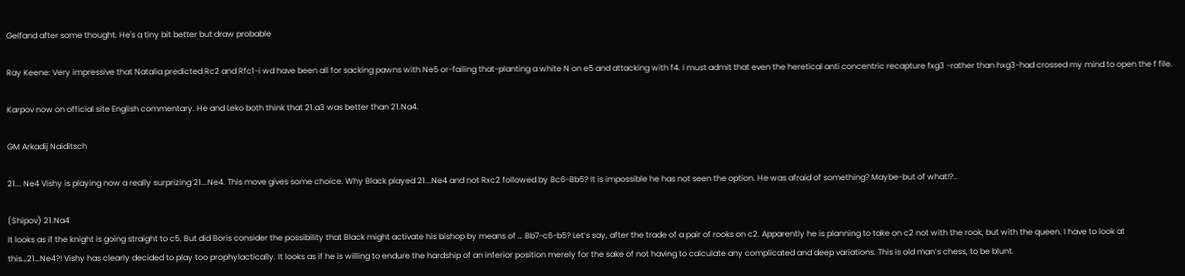Gelfand after some thought. He's a tiny bit better but draw probable

Ray Keene: Very impressive that Natalia predicted Rc2 and Rfc1-i wd have been all for sacking pawns with Ne5 or-failing that-planting a white N on e5 and attacking with f4. I must admit that even the heretical anti concentric recapture fxg3 -rather than hxg3-had crossed my mind to open the f file.

Karpov now on official site English commentary. He and Leko both think that 21.a3 was better than 21.Na4.

GM Arkadij Naiditsch

21... Ne4 Vishy is playing now a really surprizing 21...Ne4. This move gives some choice. Why Black played 21...Ne4 and not Rxc2 followed by Bc6-Bb5? It is impossible he has not seen the option. He was afraid of something? Maybe-but of what!?..

(Shipov) 21.Na4
It looks as if the knight is going straight to c5. But did Boris consider the possibility that Black might activate his bishop by means of … Bb7-c6-b5? Let’s say, after the trade of a pair of rooks on c2. Apparently he is planning to take on c2 not with the rook, but with the queen. I have to look at this…21…Ne4?! Vishy has clearly decided to play too prophylactically. It looks as if he is willing to endure the hardship of an inferior position merely for the sake of not having to calculate any complicated and deep variations. This is old man’s chess, to be blunt.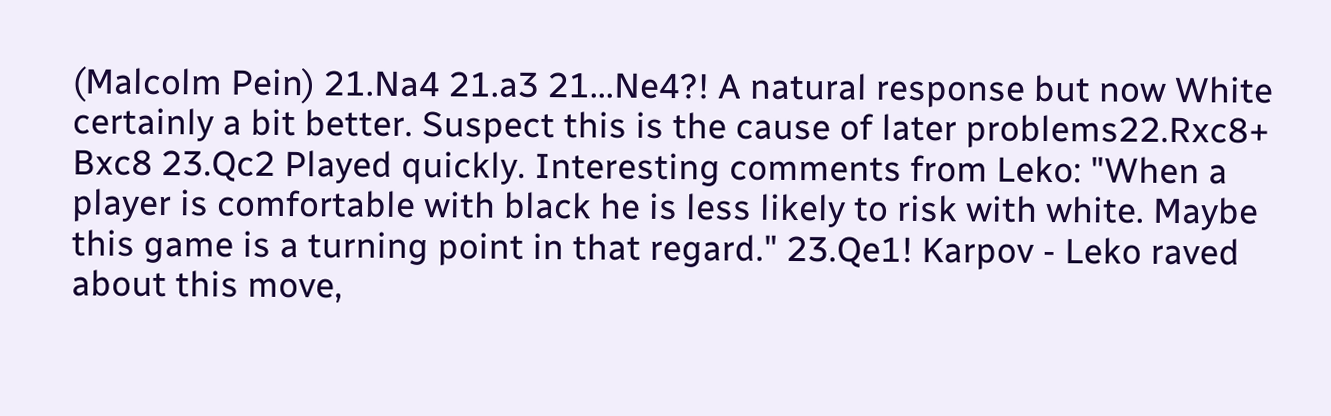(Malcolm Pein) 21.Na4 21.a3 21...Ne4?! A natural response but now White certainly a bit better. Suspect this is the cause of later problems22.Rxc8+ Bxc8 23.Qc2 Played quickly. Interesting comments from Leko: "When a player is comfortable with black he is less likely to risk with white. Maybe this game is a turning point in that regard." 23.Qe1! Karpov - Leko raved about this move,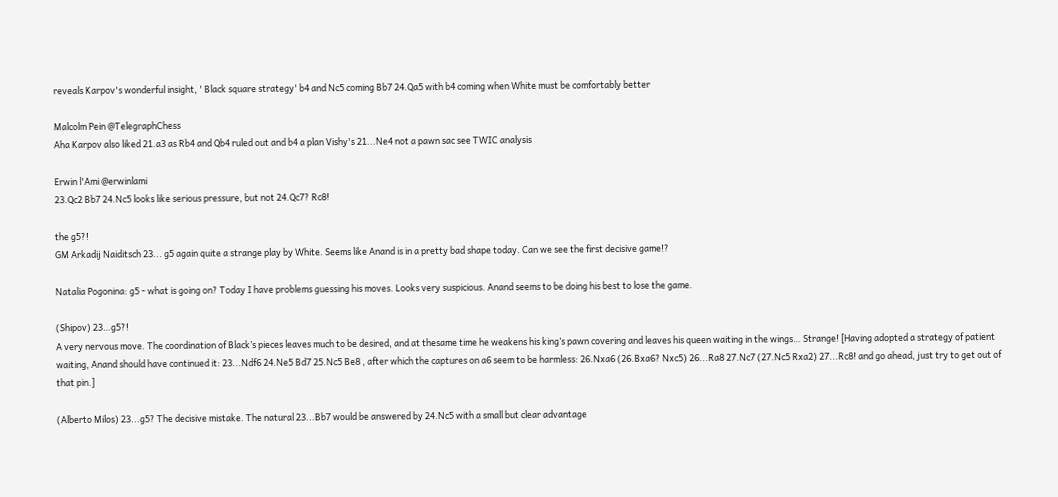reveals Karpov's wonderful insight, ' Black square strategy' b4 and Nc5 coming Bb7 24.Qa5 with b4 coming when White must be comfortably better

Malcolm Pein @TelegraphChess
Aha Karpov also liked 21.a3 as Rb4 and Qb4 ruled out and b4 a plan Vishy's 21...Ne4 not a pawn sac see TWIC analysis

Erwin l'Ami @erwinlami
23.Qc2 Bb7 24.Nc5 looks like serious pressure, but not 24.Qc7? Rc8!

the g5?!
GM Arkadij Naiditsch 23... g5 again quite a strange play by White. Seems like Anand is in a pretty bad shape today. Can we see the first decisive game!?

Natalia Pogonina: g5 - what is going on? Today I have problems guessing his moves. Looks very suspicious. Anand seems to be doing his best to lose the game.

(Shipov) 23…g5?!
A very nervous move. The coordination of Black’s pieces leaves much to be desired, and at thesame time he weakens his king’s pawn covering and leaves his queen waiting in the wings… Strange! [Having adopted a strategy of patient waiting, Anand should have continued it: 23...Ndf6 24.Ne5 Bd7 25.Nc5 Be8 , after which the captures on a6 seem to be harmless: 26.Nxa6 (26.Bxa6? Nxc5) 26...Ra8 27.Nc7 (27.Nc5 Rxa2) 27...Rc8! and go ahead, just try to get out of that pin.]

(Alberto Milos) 23...g5? The decisive mistake. The natural 23...Bb7 would be answered by 24.Nc5 with a small but clear advantage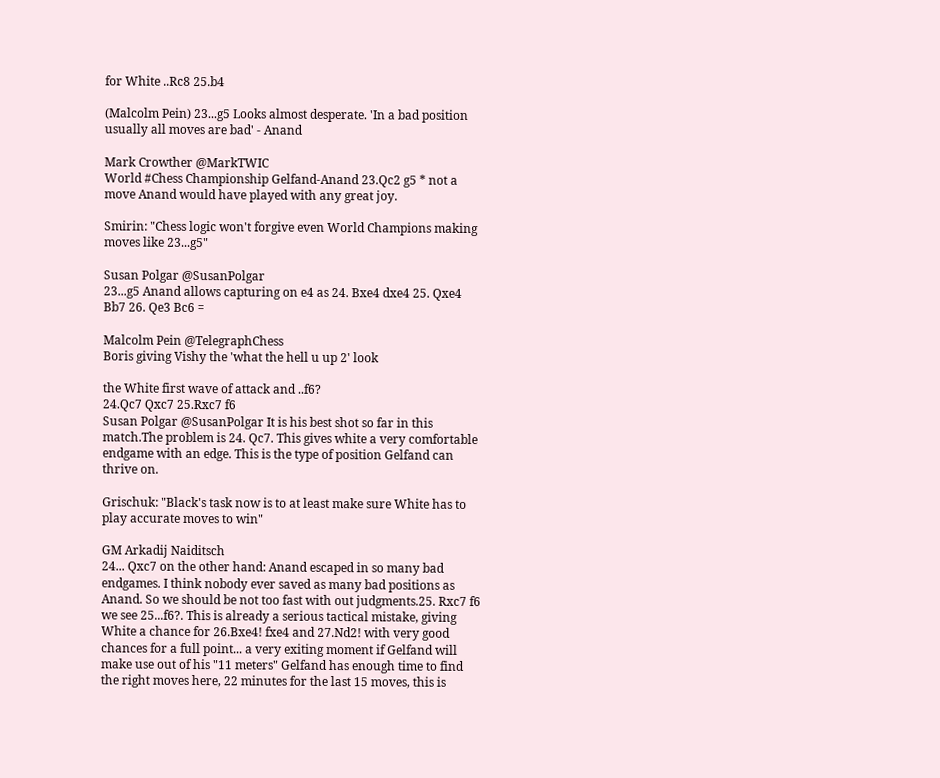for White ..Rc8 25.b4

(Malcolm Pein) 23...g5 Looks almost desperate. 'In a bad position usually all moves are bad' - Anand

Mark Crowther @MarkTWIC
World #Chess Championship Gelfand-Anand 23.Qc2 g5 * not a move Anand would have played with any great joy.

Smirin: "Chess logic won't forgive even World Champions making moves like 23...g5"

Susan Polgar @SusanPolgar
23...g5 Anand allows capturing on e4 as 24. Bxe4 dxe4 25. Qxe4 Bb7 26. Qe3 Bc6 =

Malcolm Pein @TelegraphChess
Boris giving Vishy the 'what the hell u up 2' look

the White first wave of attack and ..f6?
24.Qc7 Qxc7 25.Rxc7 f6
Susan Polgar @SusanPolgar It is his best shot so far in this match.The problem is 24. Qc7. This gives white a very comfortable endgame with an edge. This is the type of position Gelfand can thrive on.

Grischuk: "Black's task now is to at least make sure White has to play accurate moves to win"

GM Arkadij Naiditsch
24... Qxc7 on the other hand: Anand escaped in so many bad endgames. I think nobody ever saved as many bad positions as Anand. So we should be not too fast with out judgments.25. Rxc7 f6 we see 25...f6?. This is already a serious tactical mistake, giving White a chance for 26.Bxe4! fxe4 and 27.Nd2! with very good chances for a full point... a very exiting moment if Gelfand will make use out of his "11 meters" Gelfand has enough time to find the right moves here, 22 minutes for the last 15 moves, this is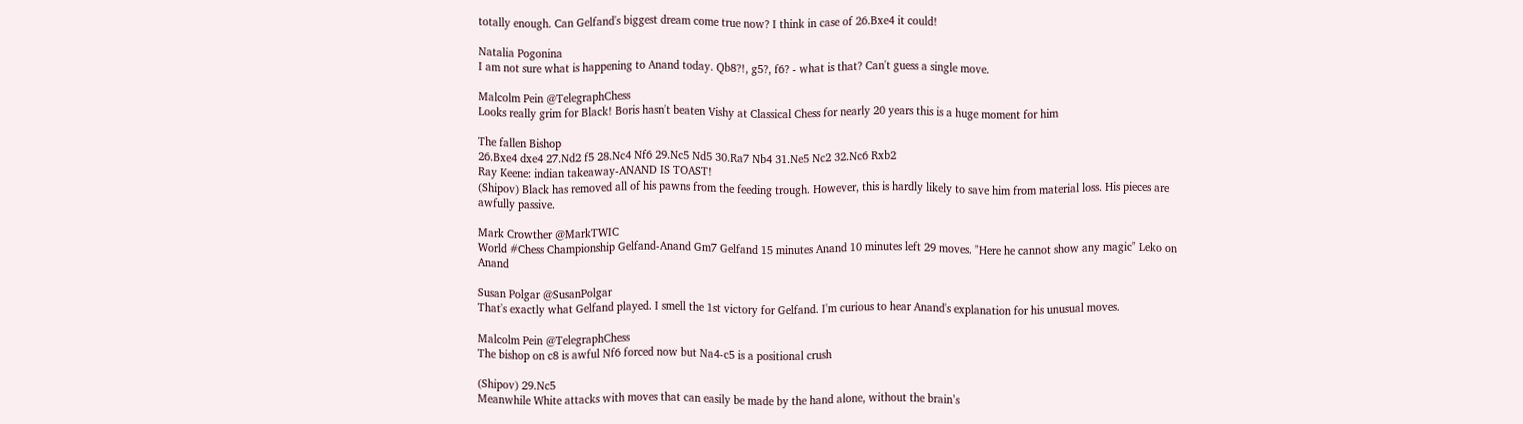totally enough. Can Gelfand's biggest dream come true now? I think in case of 26.Bxe4 it could!

Natalia Pogonina
I am not sure what is happening to Anand today. Qb8?!, g5?, f6? - what is that? Can't guess a single move.

Malcolm Pein @TelegraphChess
Looks really grim for Black! Boris hasn't beaten Vishy at Classical Chess for nearly 20 years this is a huge moment for him

The fallen Bishop
26.Bxe4 dxe4 27.Nd2 f5 28.Nc4 Nf6 29.Nc5 Nd5 30.Ra7 Nb4 31.Ne5 Nc2 32.Nc6 Rxb2
Ray Keene: indian takeaway-ANAND IS TOAST!
(Shipov) Black has removed all of his pawns from the feeding trough. However, this is hardly likely to save him from material loss. His pieces are awfully passive.

Mark Crowther @MarkTWIC
World #Chess Championship Gelfand-Anand Gm7 Gelfand 15 minutes Anand 10 minutes left 29 moves. "Here he cannot show any magic" Leko on Anand

Susan Polgar @SusanPolgar
That's exactly what Gelfand played. I smell the 1st victory for Gelfand. I'm curious to hear Anand's explanation for his unusual moves.

Malcolm Pein @TelegraphChess
The bishop on c8 is awful Nf6 forced now but Na4-c5 is a positional crush

(Shipov) 29.Nc5
Meanwhile White attacks with moves that can easily be made by the hand alone, without the brain’s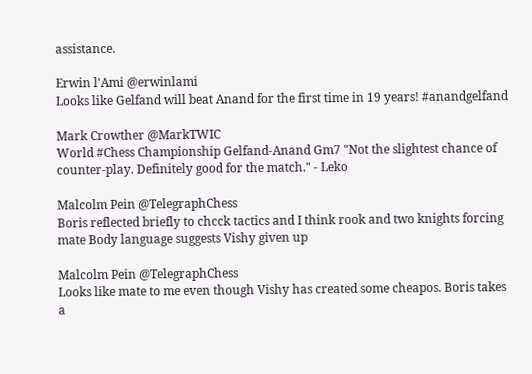assistance.

Erwin l'Ami @erwinlami
Looks like Gelfand will beat Anand for the first time in 19 years! #anandgelfand

Mark Crowther @MarkTWIC
World #Chess Championship Gelfand-Anand Gm7 "Not the slightest chance of counter-play. Definitely good for the match." - Leko

Malcolm Pein @TelegraphChess
Boris reflected briefly to chcck tactics and I think rook and two knights forcing mate Body language suggests Vishy given up

Malcolm Pein @TelegraphChess
Looks like mate to me even though Vishy has created some cheapos. Boris takes a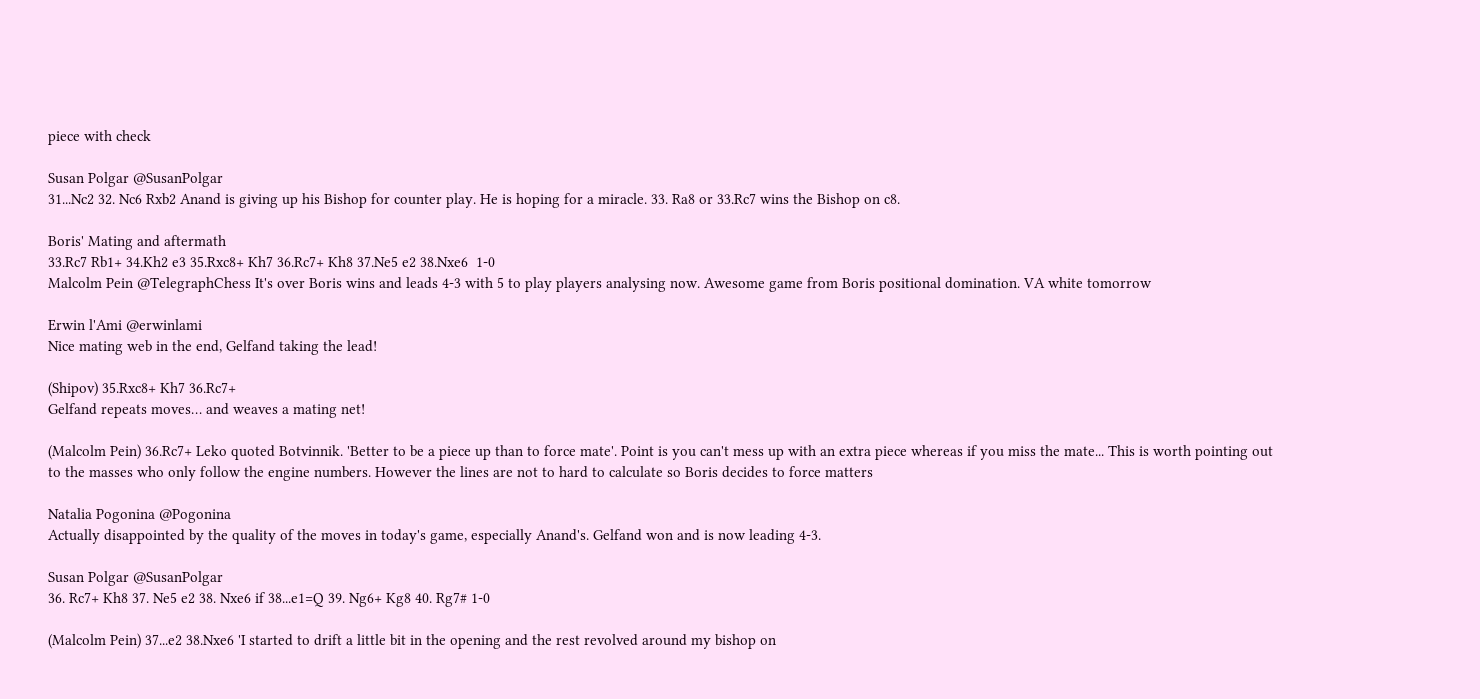piece with check

Susan Polgar @SusanPolgar
31...Nc2 32. Nc6 Rxb2 Anand is giving up his Bishop for counter play. He is hoping for a miracle. 33. Ra8 or 33.Rc7 wins the Bishop on c8.

Boris' Mating and aftermath
33.Rc7 Rb1+ 34.Kh2 e3 35.Rxc8+ Kh7 36.Rc7+ Kh8 37.Ne5 e2 38.Nxe6  1-0
Malcolm Pein @TelegraphChess It's over Boris wins and leads 4-3 with 5 to play players analysing now. Awesome game from Boris positional domination. VA white tomorrow

Erwin l'Ami @erwinlami
Nice mating web in the end, Gelfand taking the lead!

(Shipov) 35.Rxc8+ Kh7 36.Rc7+
Gelfand repeats moves… and weaves a mating net!

(Malcolm Pein) 36.Rc7+ Leko quoted Botvinnik. 'Better to be a piece up than to force mate'. Point is you can't mess up with an extra piece whereas if you miss the mate... This is worth pointing out to the masses who only follow the engine numbers. However the lines are not to hard to calculate so Boris decides to force matters

Natalia Pogonina @Pogonina
Actually disappointed by the quality of the moves in today's game, especially Anand's. Gelfand won and is now leading 4-3.

Susan Polgar @SusanPolgar
36. Rc7+ Kh8 37. Ne5 e2 38. Nxe6 if 38...e1=Q 39. Ng6+ Kg8 40. Rg7# 1-0

(Malcolm Pein) 37...e2 38.Nxe6 'I started to drift a little bit in the opening and the rest revolved around my bishop on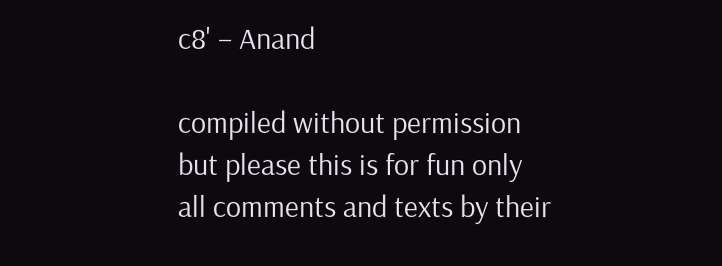c8' – Anand

compiled without permission but please this is for fun only
all comments and texts by their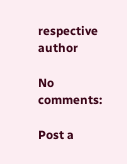respective author

No comments:

Post a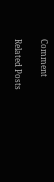Comment

Related Posts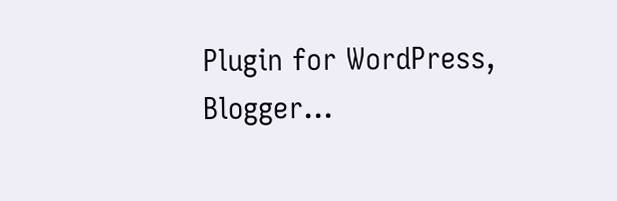Plugin for WordPress, Blogger...